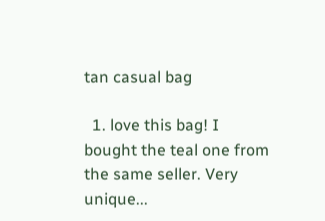tan casual bag

  1. love this bag! I bought the teal one from the same seller. Very unique...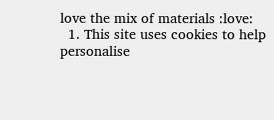love the mix of materials :love:
  1. This site uses cookies to help personalise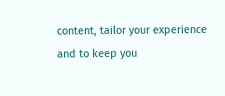content, tailor your experience and to keep you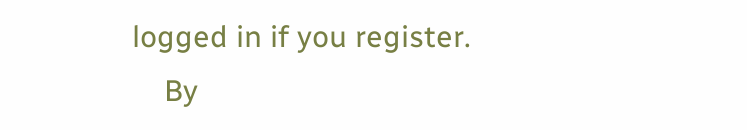logged in if you register.
    By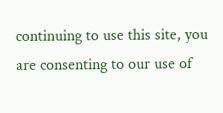continuing to use this site, you are consenting to our use of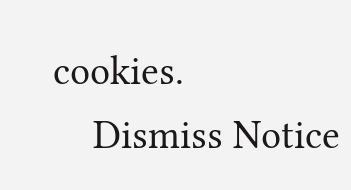cookies.
    Dismiss Notice